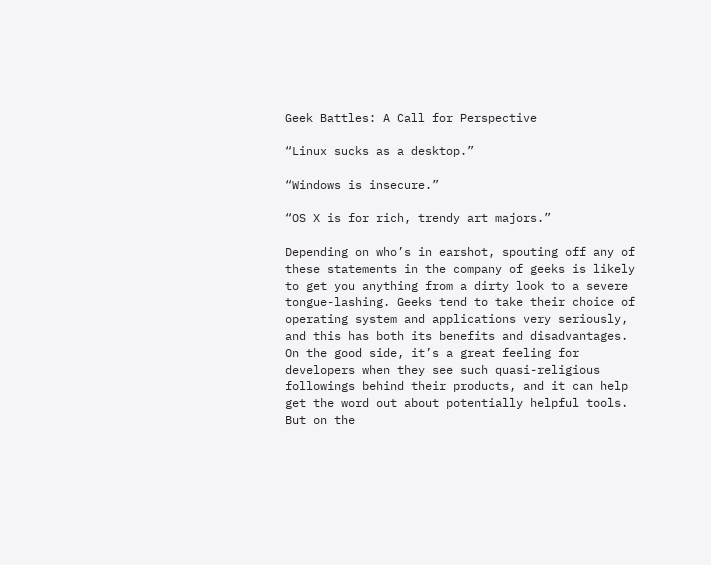Geek Battles: A Call for Perspective

“Linux sucks as a desktop.”

“Windows is insecure.”

“OS X is for rich, trendy art majors.”

Depending on who’s in earshot, spouting off any of these statements in the company of geeks is likely to get you anything from a dirty look to a severe tongue-lashing. Geeks tend to take their choice of operating system and applications very seriously, and this has both its benefits and disadvantages. On the good side, it’s a great feeling for developers when they see such quasi-religious followings behind their products, and it can help get the word out about potentially helpful tools. But on the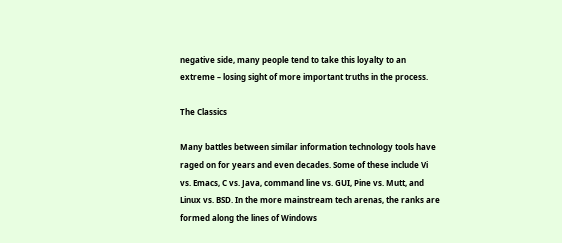negative side, many people tend to take this loyalty to an extreme – losing sight of more important truths in the process.

The Classics

Many battles between similar information technology tools have raged on for years and even decades. Some of these include Vi vs. Emacs, C vs. Java, command line vs. GUI, Pine vs. Mutt, and Linux vs. BSD. In the more mainstream tech arenas, the ranks are formed along the lines of Windows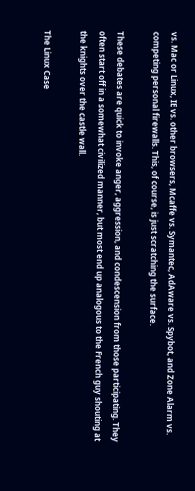vs. Mac or Linux, IE vs. other browsers, Mcaffe vs. Symantec, AdAware vs. Spybot, and Zone Alarm vs. competing personal firewalls. This, of course, is just scratching the surface.

These debates are quick to invoke anger, aggression, and condescension from those participating. They often start off in a somewhat civilized manner, but most end up analogous to the French guy shouting at the knights over the castle wall.

The Linux Case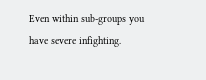Even within sub-groups you have severe infighting.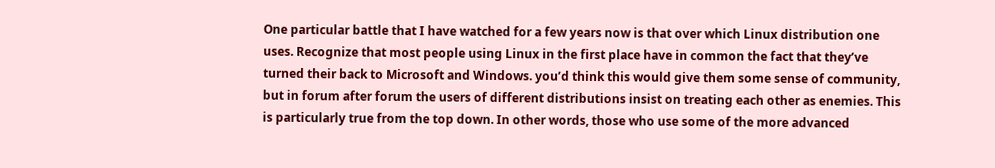One particular battle that I have watched for a few years now is that over which Linux distribution one uses. Recognize that most people using Linux in the first place have in common the fact that they’ve turned their back to Microsoft and Windows. you’d think this would give them some sense of community, but in forum after forum the users of different distributions insist on treating each other as enemies. This is particularly true from the top down. In other words, those who use some of the more advanced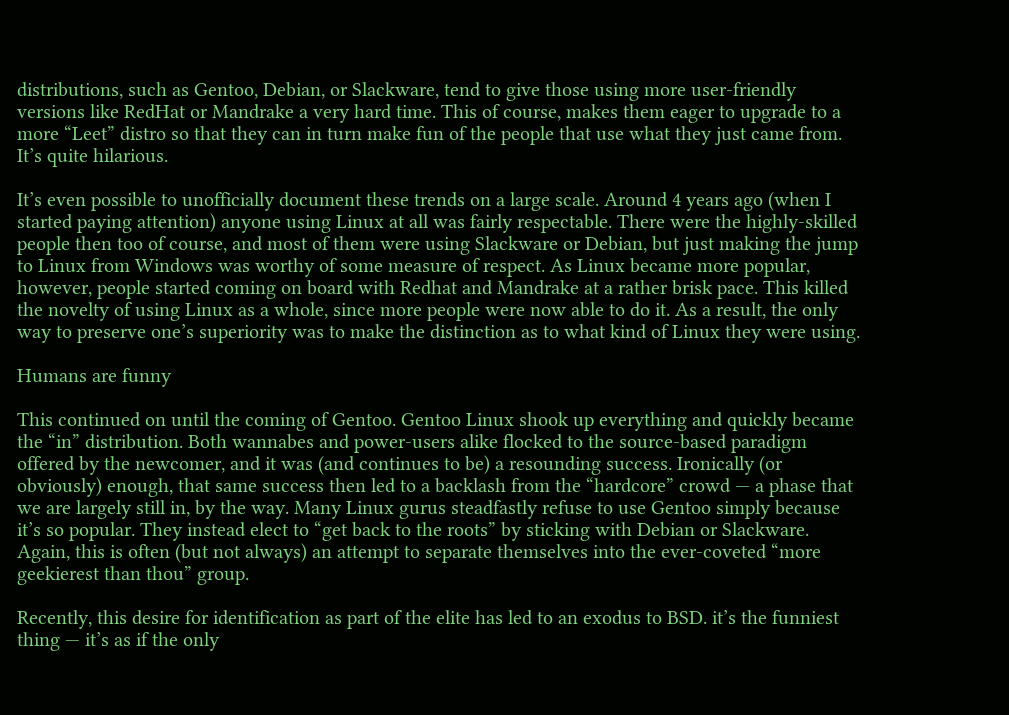distributions, such as Gentoo, Debian, or Slackware, tend to give those using more user-friendly versions like RedHat or Mandrake a very hard time. This of course, makes them eager to upgrade to a more “Leet” distro so that they can in turn make fun of the people that use what they just came from. It’s quite hilarious.

It’s even possible to unofficially document these trends on a large scale. Around 4 years ago (when I started paying attention) anyone using Linux at all was fairly respectable. There were the highly-skilled people then too of course, and most of them were using Slackware or Debian, but just making the jump to Linux from Windows was worthy of some measure of respect. As Linux became more popular, however, people started coming on board with Redhat and Mandrake at a rather brisk pace. This killed the novelty of using Linux as a whole, since more people were now able to do it. As a result, the only way to preserve one’s superiority was to make the distinction as to what kind of Linux they were using.

Humans are funny

This continued on until the coming of Gentoo. Gentoo Linux shook up everything and quickly became the “in” distribution. Both wannabes and power-users alike flocked to the source-based paradigm offered by the newcomer, and it was (and continues to be) a resounding success. Ironically (or obviously) enough, that same success then led to a backlash from the “hardcore” crowd — a phase that we are largely still in, by the way. Many Linux gurus steadfastly refuse to use Gentoo simply because it’s so popular. They instead elect to “get back to the roots” by sticking with Debian or Slackware. Again, this is often (but not always) an attempt to separate themselves into the ever-coveted “more geekierest than thou” group.

Recently, this desire for identification as part of the elite has led to an exodus to BSD. it’s the funniest thing — it’s as if the only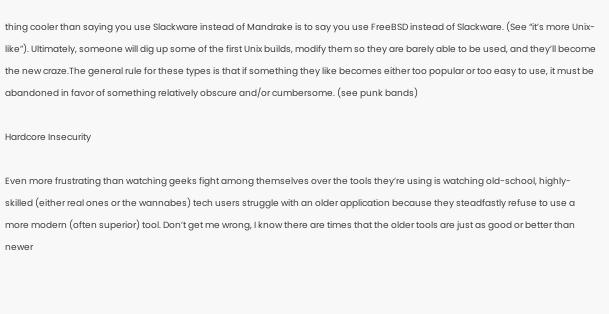thing cooler than saying you use Slackware instead of Mandrake is to say you use FreeBSD instead of Slackware. (See “it’s more Unix-like”). Ultimately, someone will dig up some of the first Unix builds, modify them so they are barely able to be used, and they’ll become the new craze.The general rule for these types is that if something they like becomes either too popular or too easy to use, it must be abandoned in favor of something relatively obscure and/or cumbersome. (see punk bands)

Hardcore Insecurity

Even more frustrating than watching geeks fight among themselves over the tools they’re using is watching old-school, highly-skilled (either real ones or the wannabes) tech users struggle with an older application because they steadfastly refuse to use a more modern (often superior) tool. Don’t get me wrong, I know there are times that the older tools are just as good or better than newer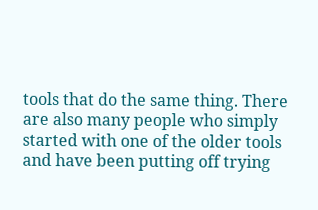tools that do the same thing. There are also many people who simply started with one of the older tools and have been putting off trying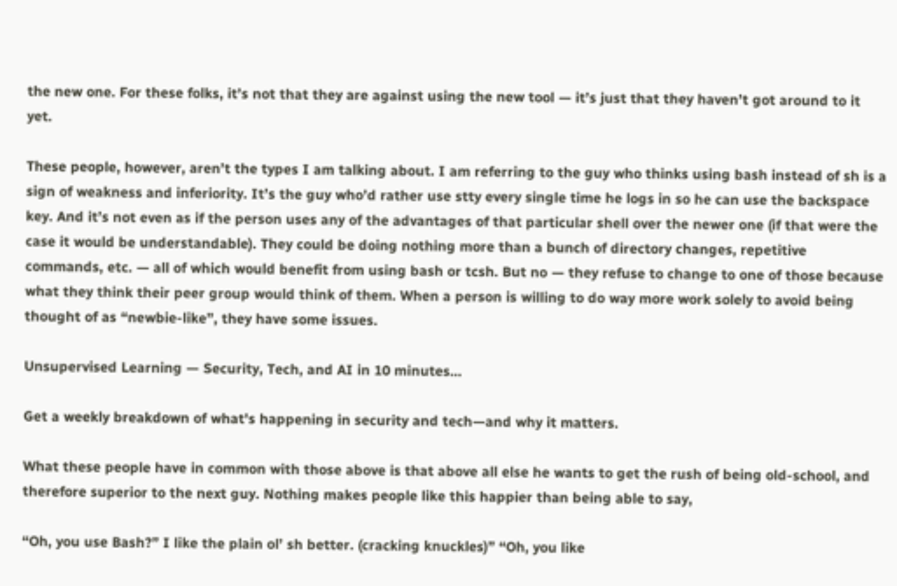the new one. For these folks, it’s not that they are against using the new tool — it’s just that they haven’t got around to it yet.

These people, however, aren’t the types I am talking about. I am referring to the guy who thinks using bash instead of sh is a sign of weakness and inferiority. It’s the guy who’d rather use stty every single time he logs in so he can use the backspace key. And it’s not even as if the person uses any of the advantages of that particular shell over the newer one (if that were the case it would be understandable). They could be doing nothing more than a bunch of directory changes, repetitive commands, etc. — all of which would benefit from using bash or tcsh. But no — they refuse to change to one of those because what they think their peer group would think of them. When a person is willing to do way more work solely to avoid being thought of as “newbie-like”, they have some issues.

Unsupervised Learning — Security, Tech, and AI in 10 minutes…

Get a weekly breakdown of what's happening in security and tech—and why it matters.

What these people have in common with those above is that above all else he wants to get the rush of being old-school, and therefore superior to the next guy. Nothing makes people like this happier than being able to say,

“Oh, you use Bash?” I like the plain ol’ sh better. (cracking knuckles)” “Oh, you like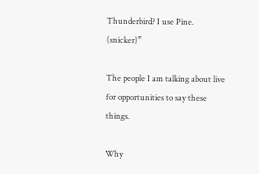Thunderbird? I use Pine. (snicker)”

The people I am talking about live for opportunities to say these things.

Why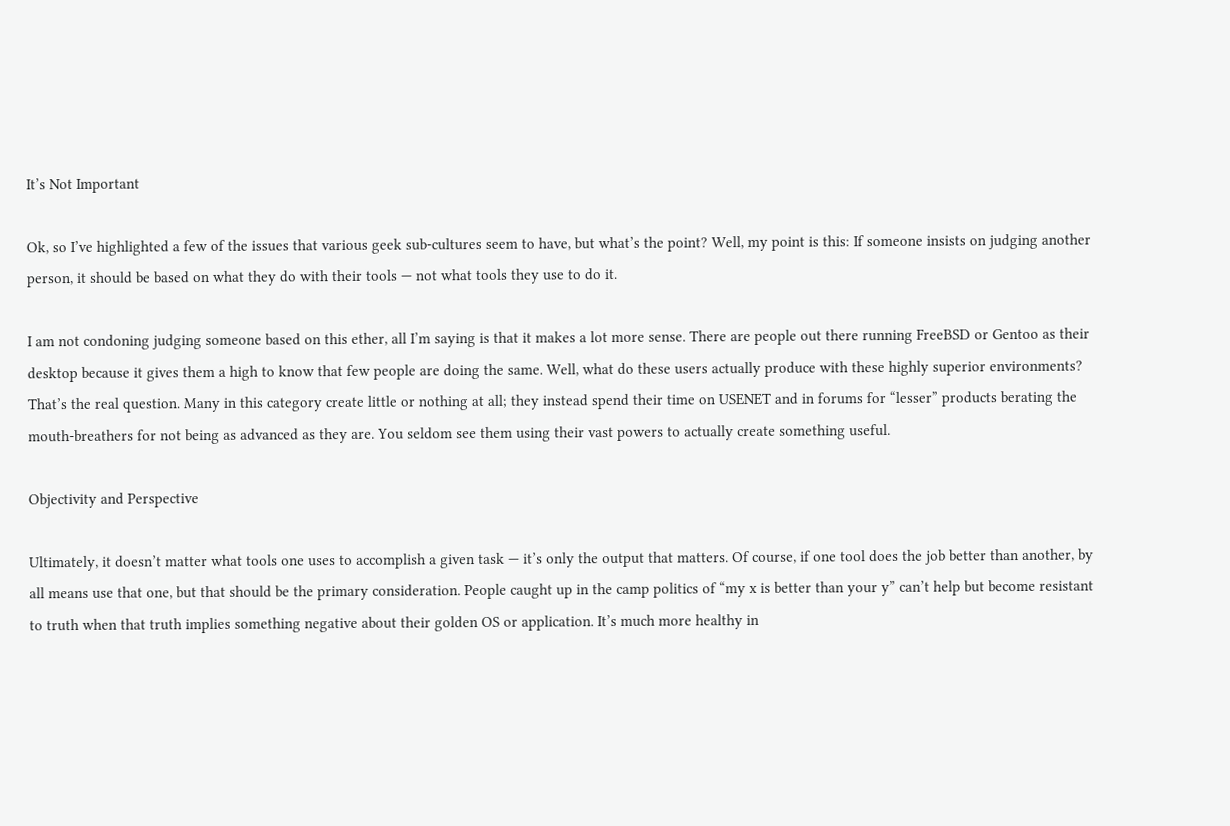It’s Not Important

Ok, so I’ve highlighted a few of the issues that various geek sub-cultures seem to have, but what’s the point? Well, my point is this: If someone insists on judging another person, it should be based on what they do with their tools — not what tools they use to do it.

I am not condoning judging someone based on this ether, all I’m saying is that it makes a lot more sense. There are people out there running FreeBSD or Gentoo as their desktop because it gives them a high to know that few people are doing the same. Well, what do these users actually produce with these highly superior environments? That’s the real question. Many in this category create little or nothing at all; they instead spend their time on USENET and in forums for “lesser” products berating the mouth-breathers for not being as advanced as they are. You seldom see them using their vast powers to actually create something useful.

Objectivity and Perspective

Ultimately, it doesn’t matter what tools one uses to accomplish a given task — it’s only the output that matters. Of course, if one tool does the job better than another, by all means use that one, but that should be the primary consideration. People caught up in the camp politics of “my x is better than your y” can’t help but become resistant to truth when that truth implies something negative about their golden OS or application. It’s much more healthy in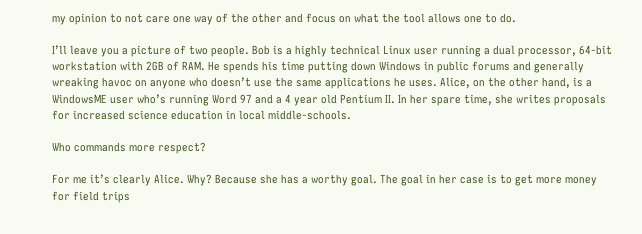my opinion to not care one way of the other and focus on what the tool allows one to do.

I’ll leave you a picture of two people. Bob is a highly technical Linux user running a dual processor, 64-bit workstation with 2GB of RAM. He spends his time putting down Windows in public forums and generally wreaking havoc on anyone who doesn’t use the same applications he uses. Alice, on the other hand, is a WindowsME user who’s running Word 97 and a 4 year old Pentium II. In her spare time, she writes proposals for increased science education in local middle-schools.

Who commands more respect?

For me it’s clearly Alice. Why? Because she has a worthy goal. The goal in her case is to get more money for field trips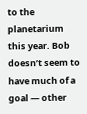to the planetarium this year. Bob doesn’t seem to have much of a goal — other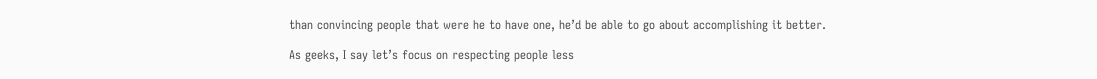than convincing people that were he to have one, he’d be able to go about accomplishing it better.

As geeks, I say let’s focus on respecting people less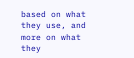based on what they use, and more on what they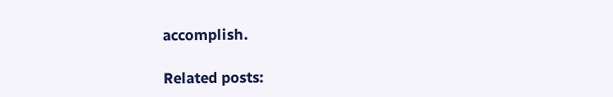accomplish.

Related posts: